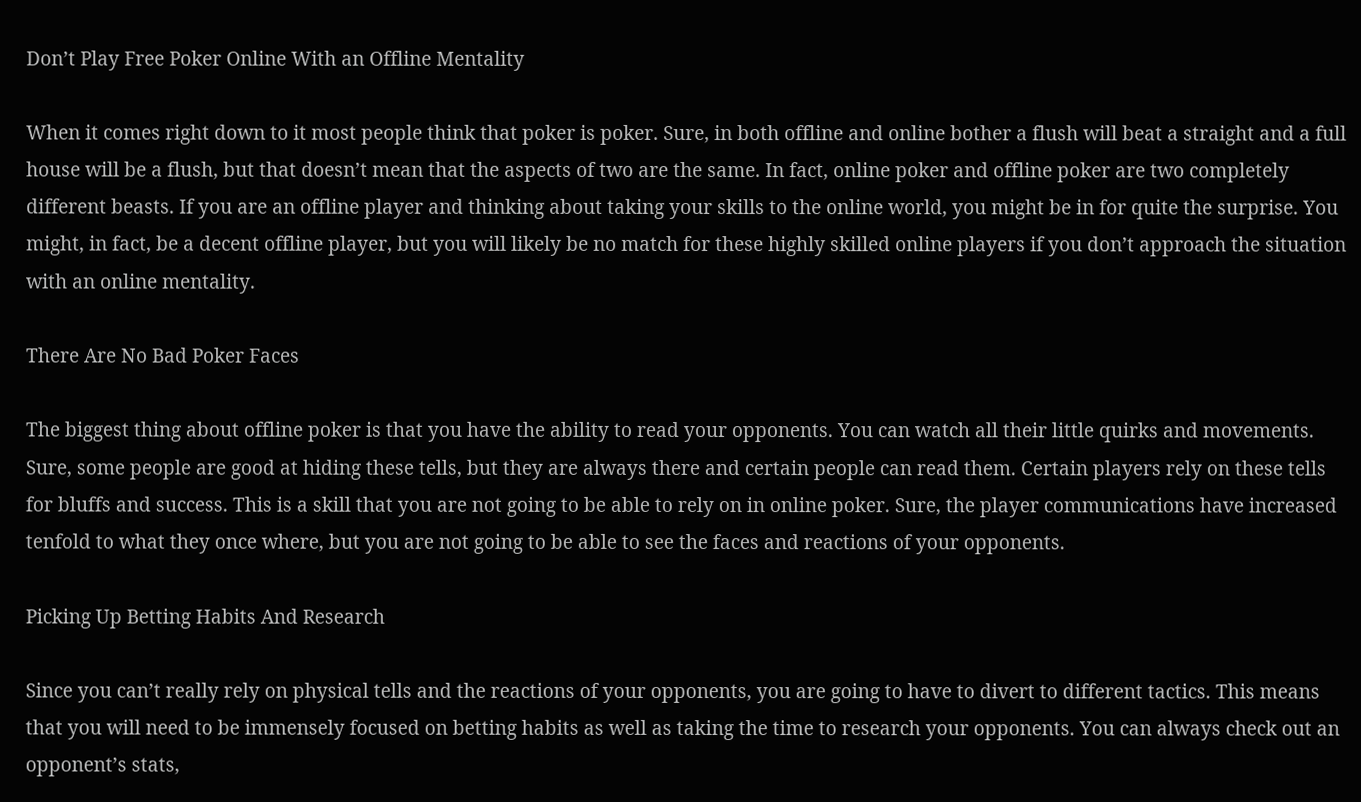Don’t Play Free Poker Online With an Offline Mentality

When it comes right down to it most people think that poker is poker. Sure, in both offline and online bother a flush will beat a straight and a full house will be a flush, but that doesn’t mean that the aspects of two are the same. In fact, online poker and offline poker are two completely different beasts. If you are an offline player and thinking about taking your skills to the online world, you might be in for quite the surprise. You might, in fact, be a decent offline player, but you will likely be no match for these highly skilled online players if you don’t approach the situation with an online mentality.

There Are No Bad Poker Faces

The biggest thing about offline poker is that you have the ability to read your opponents. You can watch all their little quirks and movements. Sure, some people are good at hiding these tells, but they are always there and certain people can read them. Certain players rely on these tells for bluffs and success. This is a skill that you are not going to be able to rely on in online poker. Sure, the player communications have increased tenfold to what they once where, but you are not going to be able to see the faces and reactions of your opponents.

Picking Up Betting Habits And Research

Since you can’t really rely on physical tells and the reactions of your opponents, you are going to have to divert to different tactics. This means that you will need to be immensely focused on betting habits as well as taking the time to research your opponents. You can always check out an opponent’s stats,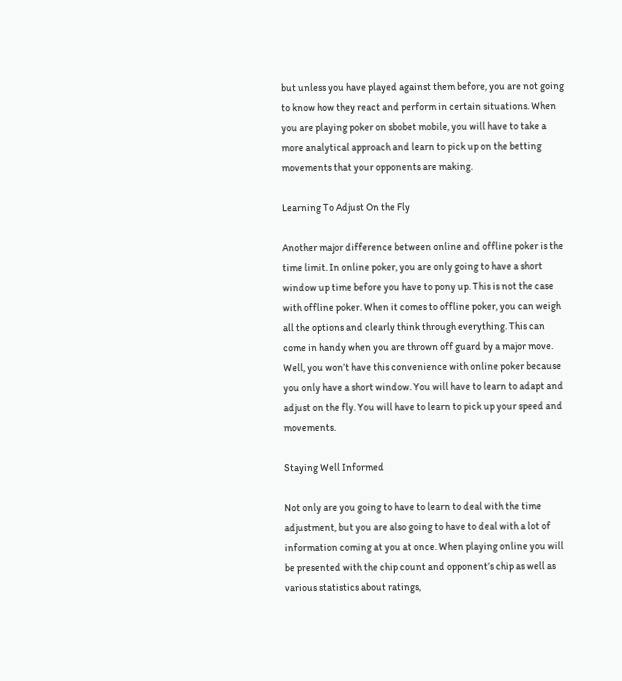but unless you have played against them before, you are not going to know how they react and perform in certain situations. When you are playing poker on sbobet mobile, you will have to take a more analytical approach and learn to pick up on the betting movements that your opponents are making.

Learning To Adjust On the Fly

Another major difference between online and offline poker is the time limit. In online poker, you are only going to have a short window up time before you have to pony up. This is not the case with offline poker. When it comes to offline poker, you can weigh all the options and clearly think through everything. This can come in handy when you are thrown off guard by a major move. Well, you won’t have this convenience with online poker because you only have a short window. You will have to learn to adapt and adjust on the fly. You will have to learn to pick up your speed and movements.

Staying Well Informed

Not only are you going to have to learn to deal with the time adjustment, but you are also going to have to deal with a lot of information coming at you at once. When playing online you will be presented with the chip count and opponent’s chip as well as various statistics about ratings,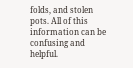folds, and stolen pots. All of this information can be confusing and helpful.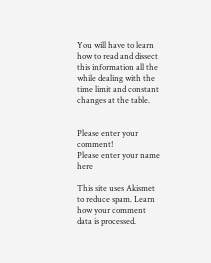You will have to learn how to read and dissect this information all the while dealing with the time limit and constant changes at the table.


Please enter your comment!
Please enter your name here

This site uses Akismet to reduce spam. Learn how your comment data is processed.